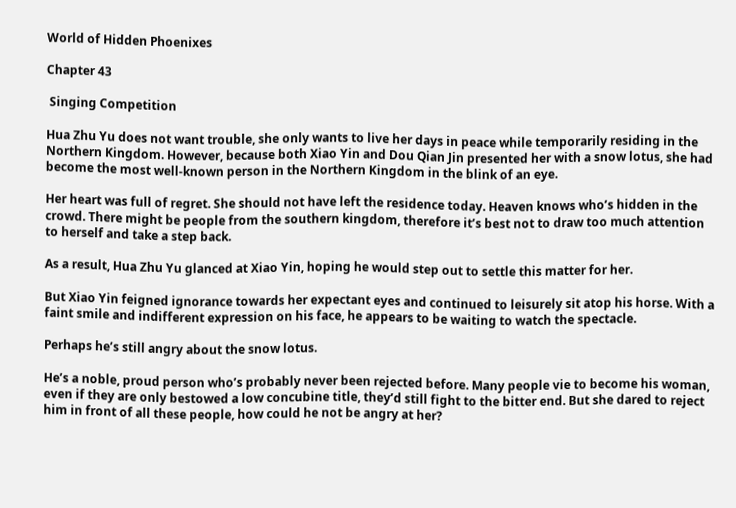World of Hidden Phoenixes

Chapter 43

 Singing Competition

Hua Zhu Yu does not want trouble, she only wants to live her days in peace while temporarily residing in the Northern Kingdom. However, because both Xiao Yin and Dou Qian Jin presented her with a snow lotus, she had become the most well-known person in the Northern Kingdom in the blink of an eye.

Her heart was full of regret. She should not have left the residence today. Heaven knows who’s hidden in the crowd. There might be people from the southern kingdom, therefore it’s best not to draw too much attention to herself and take a step back.

As a result, Hua Zhu Yu glanced at Xiao Yin, hoping he would step out to settle this matter for her.

But Xiao Yin feigned ignorance towards her expectant eyes and continued to leisurely sit atop his horse. With a faint smile and indifferent expression on his face, he appears to be waiting to watch the spectacle.

Perhaps he’s still angry about the snow lotus.

He’s a noble, proud person who’s probably never been rejected before. Many people vie to become his woman, even if they are only bestowed a low concubine title, they’d still fight to the bitter end. But she dared to reject him in front of all these people, how could he not be angry at her?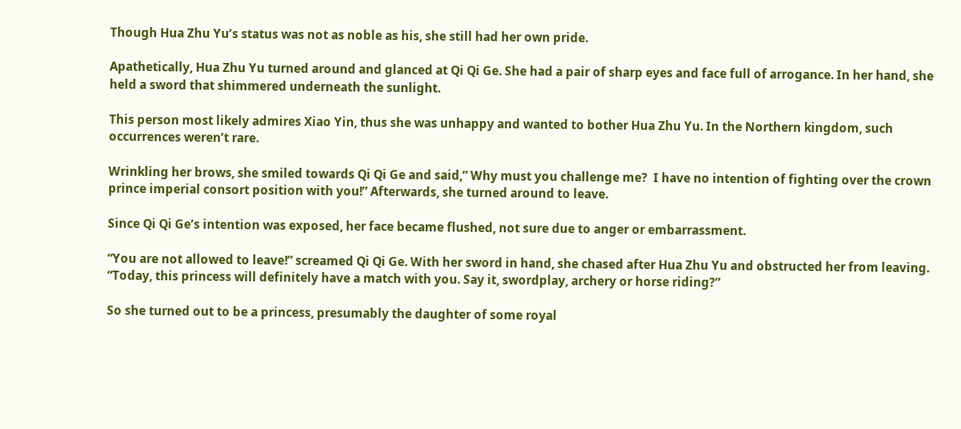Though Hua Zhu Yu’s status was not as noble as his, she still had her own pride.

Apathetically, Hua Zhu Yu turned around and glanced at Qi Qi Ge. She had a pair of sharp eyes and face full of arrogance. In her hand, she held a sword that shimmered underneath the sunlight.

This person most likely admires Xiao Yin, thus she was unhappy and wanted to bother Hua Zhu Yu. In the Northern kingdom, such occurrences weren’t rare.

Wrinkling her brows, she smiled towards Qi Qi Ge and said,” Why must you challenge me?  I have no intention of fighting over the crown prince imperial consort position with you!” Afterwards, she turned around to leave.

Since Qi Qi Ge’s intention was exposed, her face became flushed, not sure due to anger or embarrassment.

“You are not allowed to leave!” screamed Qi Qi Ge. With her sword in hand, she chased after Hua Zhu Yu and obstructed her from leaving. “Today, this princess will definitely have a match with you. Say it, swordplay, archery or horse riding?”

So she turned out to be a princess, presumably the daughter of some royal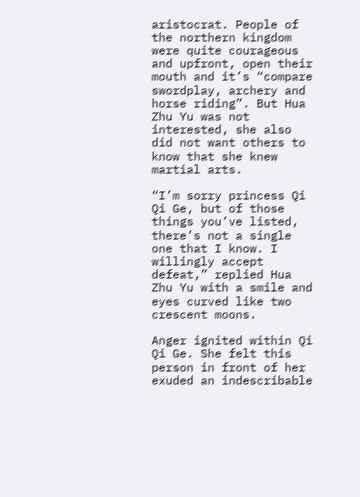aristocrat. People of the northern kingdom were quite courageous and upfront, open their mouth and it’s “compare swordplay, archery and horse riding”. But Hua Zhu Yu was not interested, she also did not want others to know that she knew martial arts.

“I’m sorry princess Qi Qi Ge, but of those things you’ve listed, there’s not a single one that I know. I willingly accept defeat,” replied Hua Zhu Yu with a smile and eyes curved like two crescent moons.

Anger ignited within Qi Qi Ge. She felt this person in front of her exuded an indescribable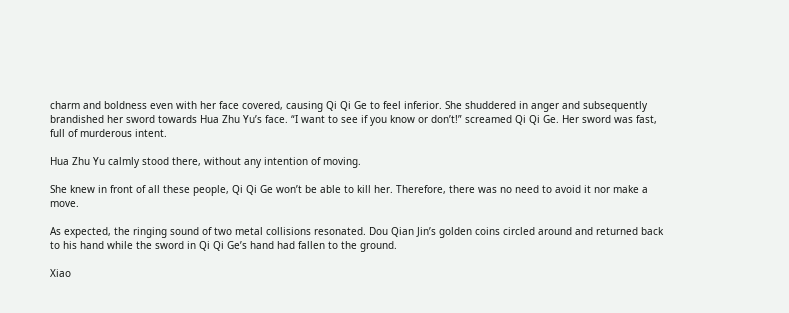charm and boldness even with her face covered, causing Qi Qi Ge to feel inferior. She shuddered in anger and subsequently brandished her sword towards Hua Zhu Yu’s face. “I want to see if you know or don’t!” screamed Qi Qi Ge. Her sword was fast, full of murderous intent.

Hua Zhu Yu calmly stood there, without any intention of moving.

She knew in front of all these people, Qi Qi Ge won’t be able to kill her. Therefore, there was no need to avoid it nor make a move.

As expected, the ringing sound of two metal collisions resonated. Dou Qian Jin’s golden coins circled around and returned back to his hand while the sword in Qi Qi Ge’s hand had fallen to the ground.

Xiao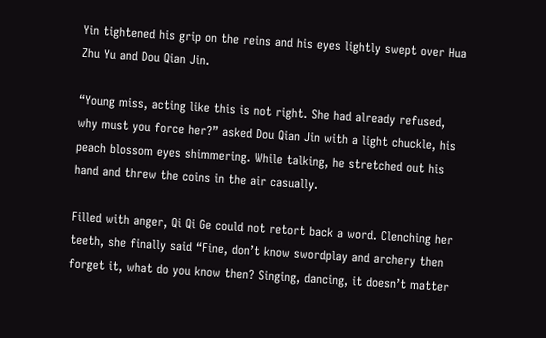Yin tightened his grip on the reins and his eyes lightly swept over Hua Zhu Yu and Dou Qian Jin.

“Young miss, acting like this is not right. She had already refused, why must you force her?” asked Dou Qian Jin with a light chuckle, his peach blossom eyes shimmering. While talking, he stretched out his hand and threw the coins in the air casually.

Filled with anger, Qi Qi Ge could not retort back a word. Clenching her teeth, she finally said “Fine, don’t know swordplay and archery then forget it, what do you know then? Singing, dancing, it doesn’t matter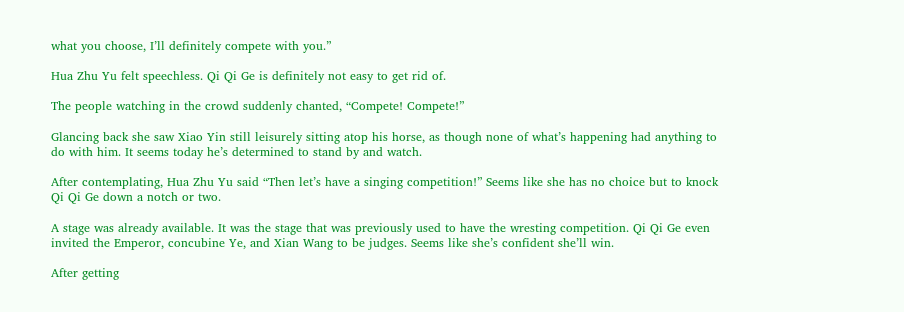what you choose, I’ll definitely compete with you.”

Hua Zhu Yu felt speechless. Qi Qi Ge is definitely not easy to get rid of.

The people watching in the crowd suddenly chanted, “Compete! Compete!”

Glancing back she saw Xiao Yin still leisurely sitting atop his horse, as though none of what’s happening had anything to do with him. It seems today he’s determined to stand by and watch.

After contemplating, Hua Zhu Yu said “Then let’s have a singing competition!” Seems like she has no choice but to knock Qi Qi Ge down a notch or two.

A stage was already available. It was the stage that was previously used to have the wresting competition. Qi Qi Ge even invited the Emperor, concubine Ye, and Xian Wang to be judges. Seems like she’s confident she’ll win.

After getting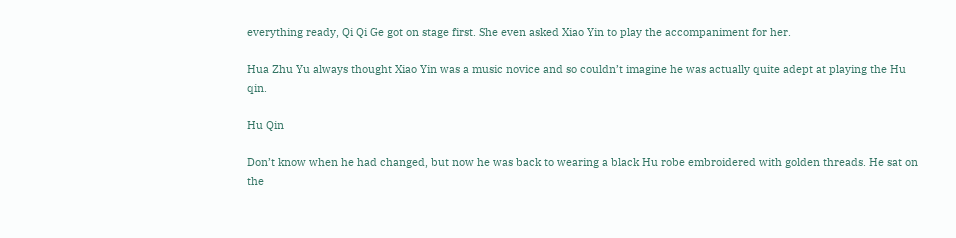everything ready, Qi Qi Ge got on stage first. She even asked Xiao Yin to play the accompaniment for her.

Hua Zhu Yu always thought Xiao Yin was a music novice and so couldn’t imagine he was actually quite adept at playing the Hu qin.

Hu Qin

Don’t know when he had changed, but now he was back to wearing a black Hu robe embroidered with golden threads. He sat on the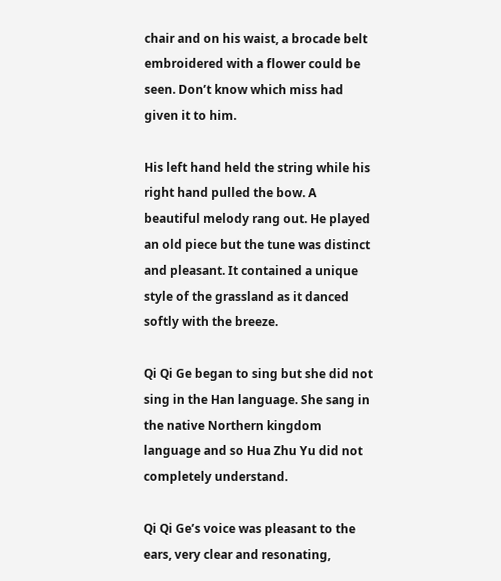chair and on his waist, a brocade belt embroidered with a flower could be seen. Don’t know which miss had given it to him.

His left hand held the string while his right hand pulled the bow. A beautiful melody rang out. He played an old piece but the tune was distinct and pleasant. It contained a unique style of the grassland as it danced softly with the breeze.

Qi Qi Ge began to sing but she did not sing in the Han language. She sang in the native Northern kingdom language and so Hua Zhu Yu did not completely understand.

Qi Qi Ge’s voice was pleasant to the ears, very clear and resonating,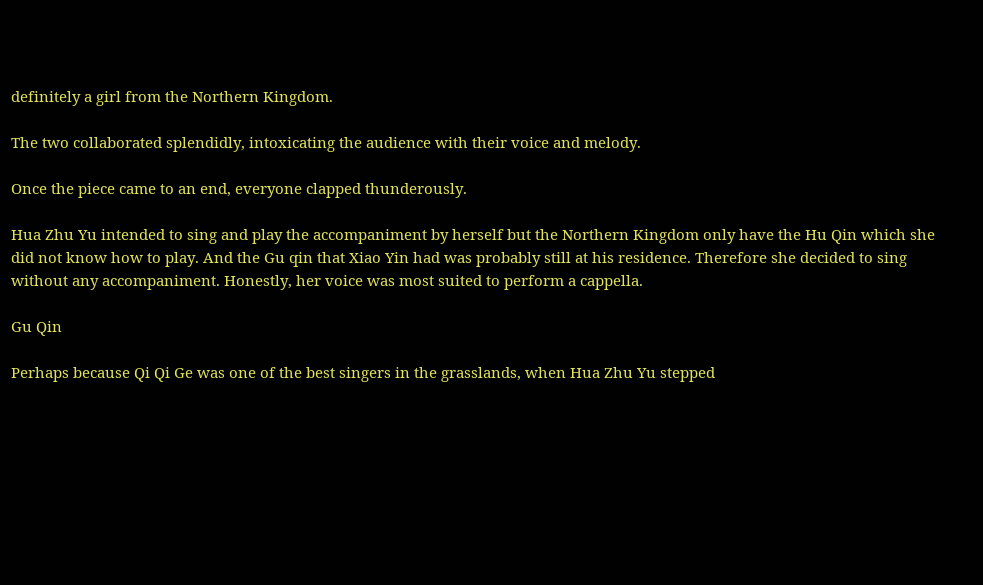definitely a girl from the Northern Kingdom.

The two collaborated splendidly, intoxicating the audience with their voice and melody.

Once the piece came to an end, everyone clapped thunderously.

Hua Zhu Yu intended to sing and play the accompaniment by herself but the Northern Kingdom only have the Hu Qin which she did not know how to play. And the Gu qin that Xiao Yin had was probably still at his residence. Therefore she decided to sing without any accompaniment. Honestly, her voice was most suited to perform a cappella.

Gu Qin

Perhaps because Qi Qi Ge was one of the best singers in the grasslands, when Hua Zhu Yu stepped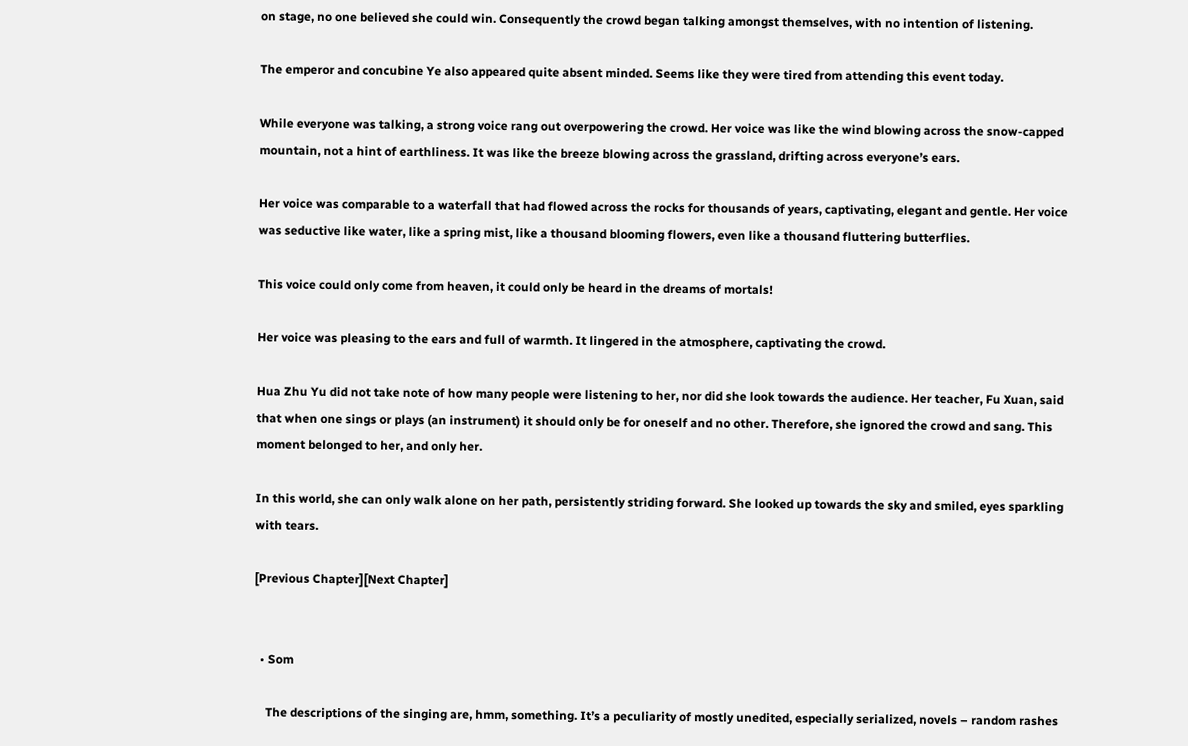on stage, no one believed she could win. Consequently the crowd began talking amongst themselves, with no intention of listening.

The emperor and concubine Ye also appeared quite absent minded. Seems like they were tired from attending this event today.

While everyone was talking, a strong voice rang out overpowering the crowd. Her voice was like the wind blowing across the snow-capped mountain, not a hint of earthliness. It was like the breeze blowing across the grassland, drifting across everyone’s ears.

Her voice was comparable to a waterfall that had flowed across the rocks for thousands of years, captivating, elegant and gentle. Her voice was seductive like water, like a spring mist, like a thousand blooming flowers, even like a thousand fluttering butterflies.

This voice could only come from heaven, it could only be heard in the dreams of mortals!

Her voice was pleasing to the ears and full of warmth. It lingered in the atmosphere, captivating the crowd.

Hua Zhu Yu did not take note of how many people were listening to her, nor did she look towards the audience. Her teacher, Fu Xuan, said that when one sings or plays (an instrument) it should only be for oneself and no other. Therefore, she ignored the crowd and sang. This moment belonged to her, and only her.

In this world, she can only walk alone on her path, persistently striding forward. She looked up towards the sky and smiled, eyes sparkling with tears.

[Previous Chapter][Next Chapter]


  • Som

    The descriptions of the singing are, hmm, something. It’s a peculiarity of mostly unedited, especially serialized, novels – random rashes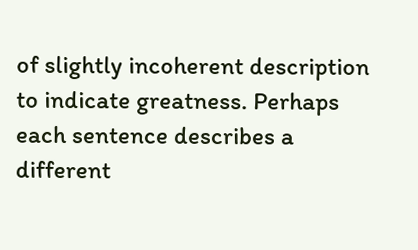of slightly incoherent description to indicate greatness. Perhaps each sentence describes a different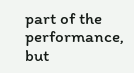part of the performance, but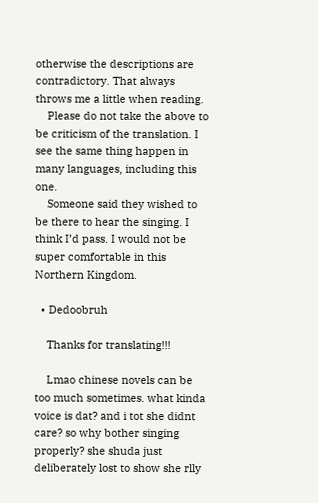otherwise the descriptions are contradictory. That always throws me a little when reading.
    Please do not take the above to be criticism of the translation. I see the same thing happen in many languages, including this one.
    Someone said they wished to be there to hear the singing. I think I’d pass. I would not be super comfortable in this Northern Kingdom.

  • Dedoobruh

    Thanks for translating!!!

    Lmao chinese novels can be too much sometimes. what kinda voice is dat? and i tot she didnt care? so why bother singing properly? she shuda just deliberately lost to show she rlly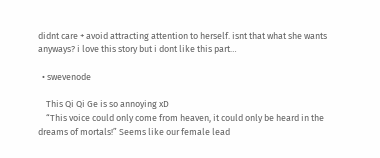didnt care + avoid attracting attention to herself. isnt that what she wants anyways? i love this story but i dont like this part…

  • swevenode

    This Qi Qi Ge is so annoying xD
    “This voice could only come from heaven, it could only be heard in the dreams of mortals!” Seems like our female lead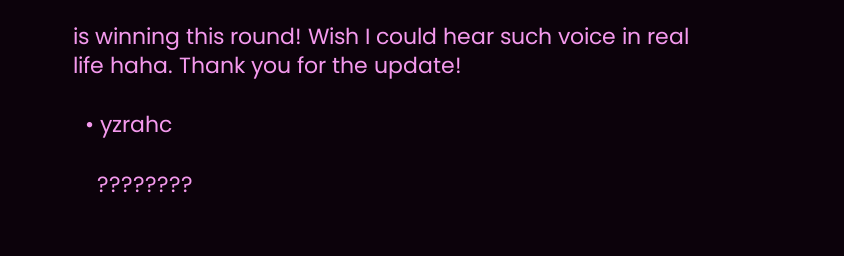is winning this round! Wish I could hear such voice in real life haha. Thank you for the update!

  • yzrahc

    ????????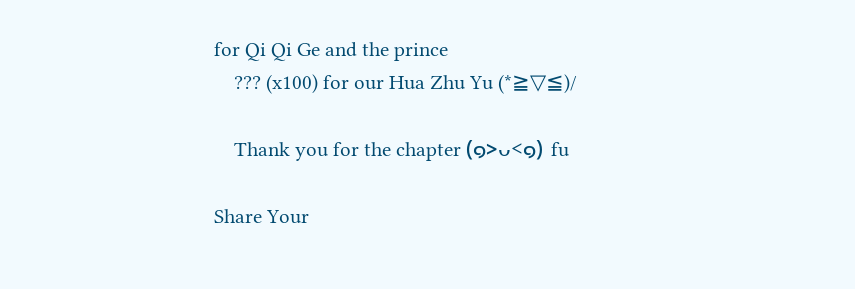for Qi Qi Ge and the prince
    ??? (x100) for our Hua Zhu Yu (*≧▽≦)/

    Thank you for the chapter (๑>ᴗ<๑) fu

Share Your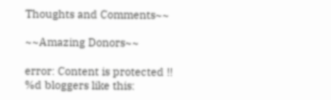Thoughts and Comments~~

~~Amazing Donors~~

error: Content is protected !!
%d bloggers like this: